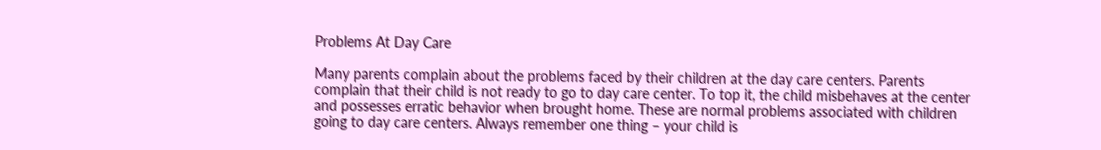Problems At Day Care

Many parents complain about the problems faced by their children at the day care centers. Parents complain that their child is not ready to go to day care center. To top it, the child misbehaves at the center and possesses erratic behavior when brought home. These are normal problems associated with children going to day care centers. Always remember one thing – your child is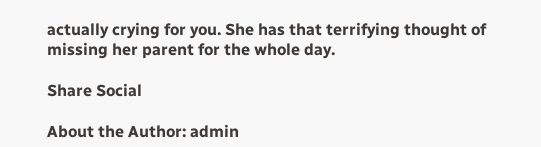actually crying for you. She has that terrifying thought of missing her parent for the whole day.

Share Social

About the Author: admin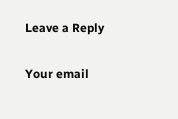Leave a Reply

Your email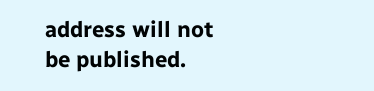address will not be published.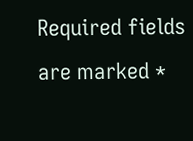Required fields are marked *